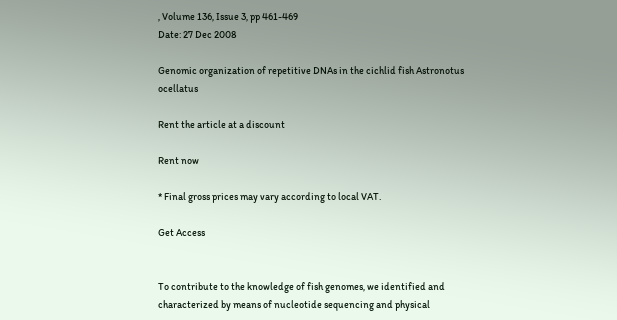, Volume 136, Issue 3, pp 461-469
Date: 27 Dec 2008

Genomic organization of repetitive DNAs in the cichlid fish Astronotus ocellatus

Rent the article at a discount

Rent now

* Final gross prices may vary according to local VAT.

Get Access


To contribute to the knowledge of fish genomes, we identified and characterized by means of nucleotide sequencing and physical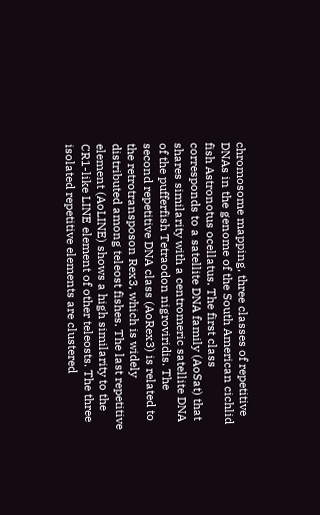chromosome mapping, three classes of repetitive DNAs in the genome of the South American cichlid fish Astronotus ocellatus. The first class corresponds to a satellite DNA family (AoSat) that shares similarity with a centromeric satellite DNA of the pufferfish Tetraodon nigroviridis. The second repetitive DNA class (AoRex3) is related to the retrotransposon Rex3, which is widely distributed among teleost fishes. The last repetitive element (AoLINE) shows a high similarity to the CR1-like LINE element of other teleosts. The three isolated repetitive elements are clustered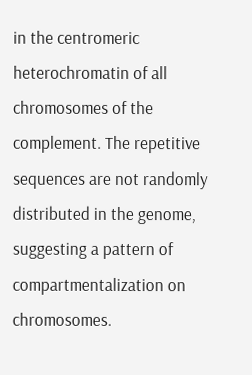in the centromeric heterochromatin of all chromosomes of the complement. The repetitive sequences are not randomly distributed in the genome, suggesting a pattern of compartmentalization on chromosomes.